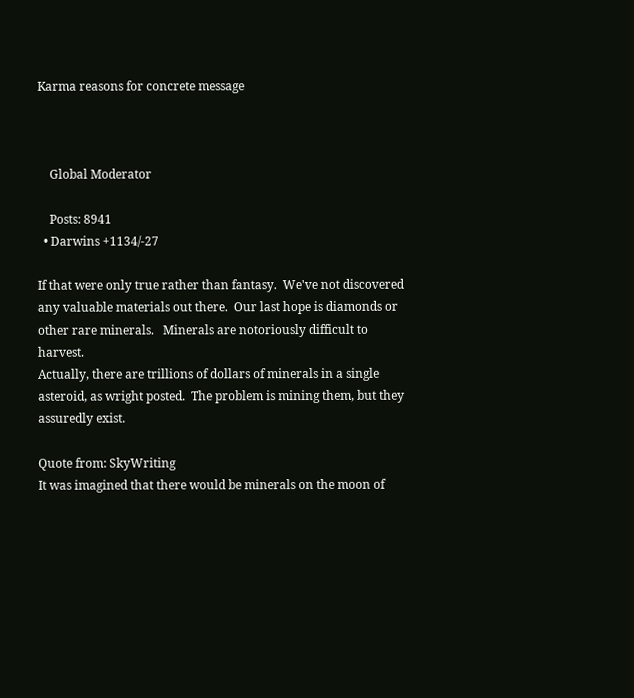Karma reasons for concrete message



    Global Moderator

    Posts: 8941
  • Darwins +1134/-27

If that were only true rather than fantasy.  We've not discovered any valuable materials out there.  Our last hope is diamonds or other rare minerals.   Minerals are notoriously difficult to harvest.
Actually, there are trillions of dollars of minerals in a single asteroid, as wright posted.  The problem is mining them, but they assuredly exist.

Quote from: SkyWriting
It was imagined that there would be minerals on the moon of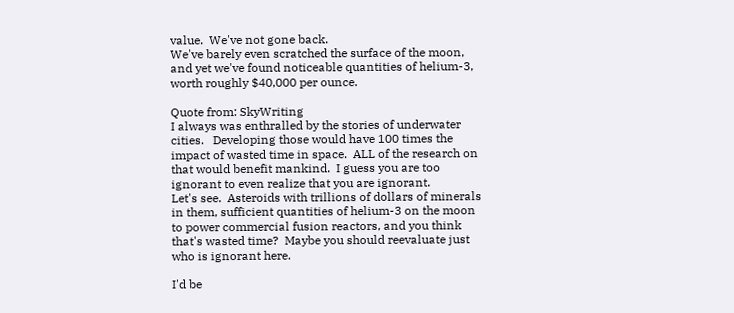value.  We've not gone back.
We've barely even scratched the surface of the moon, and yet we've found noticeable quantities of helium-3, worth roughly $40,000 per ounce.

Quote from: SkyWriting
I always was enthralled by the stories of underwater cities.   Developing those would have 100 times the impact of wasted time in space.  ALL of the research on that would benefit mankind.  I guess you are too ignorant to even realize that you are ignorant.
Let's see.  Asteroids with trillions of dollars of minerals in them, sufficient quantities of helium-3 on the moon to power commercial fusion reactors, and you think that's wasted time?  Maybe you should reevaluate just who is ignorant here.

I'd be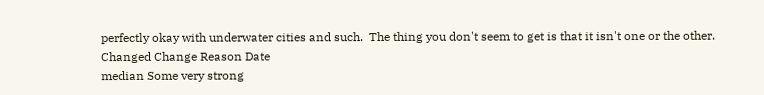perfectly okay with underwater cities and such.  The thing you don't seem to get is that it isn't one or the other.
Changed Change Reason Date
median Some very strong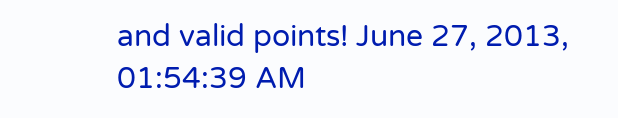and valid points! June 27, 2013, 01:54:39 AM